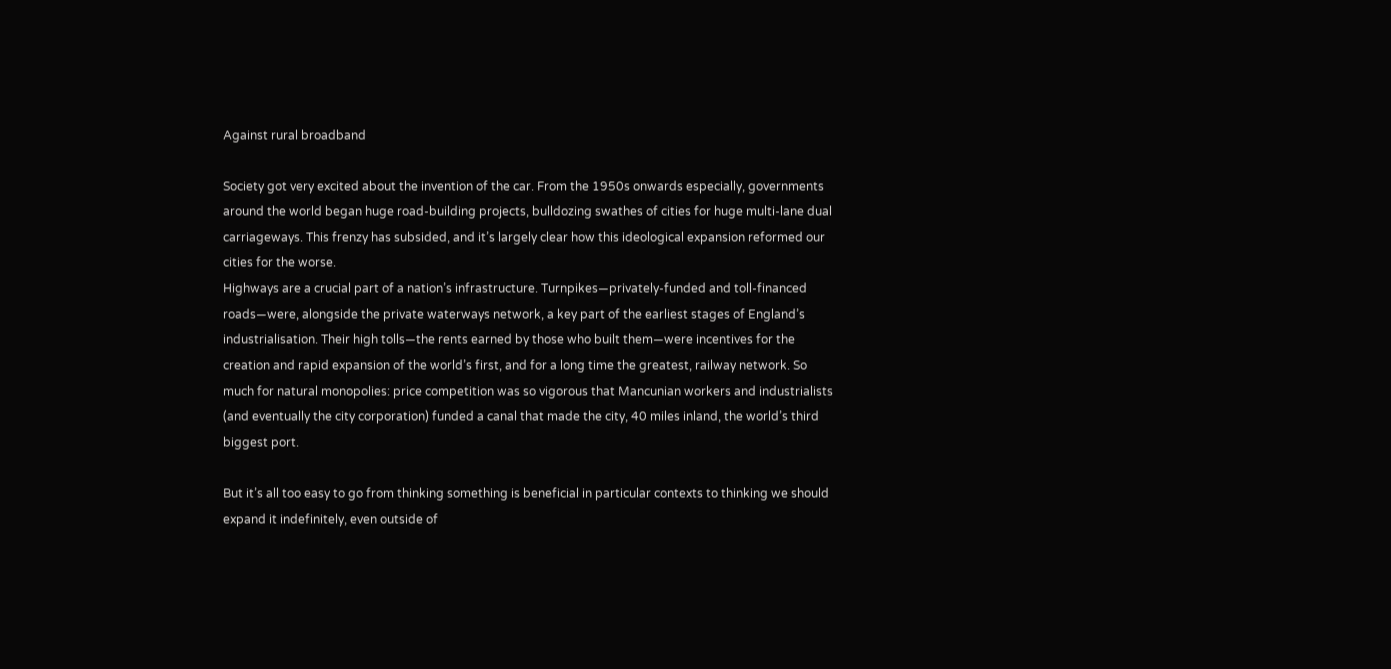Against rural broadband

Society got very excited about the invention of the car. From the 1950s onwards especially, governments around the world began huge road-building projects, bulldozing swathes of cities for huge multi-lane dual carriageways. This frenzy has subsided, and it’s largely clear how this ideological expansion reformed our cities for the worse.
Highways are a crucial part of a nation’s infrastructure. Turnpikes—privately-funded and toll-financed roads—were, alongside the private waterways network, a key part of the earliest stages of England’s industrialisation. Their high tolls—the rents earned by those who built them—were incentives for the creation and rapid expansion of the world’s first, and for a long time the greatest, railway network. So much for natural monopolies: price competition was so vigorous that Mancunian workers and industrialists (and eventually the city corporation) funded a canal that made the city, 40 miles inland, the world’s third biggest port.

But it’s all too easy to go from thinking something is beneficial in particular contexts to thinking we should expand it indefinitely, even outside of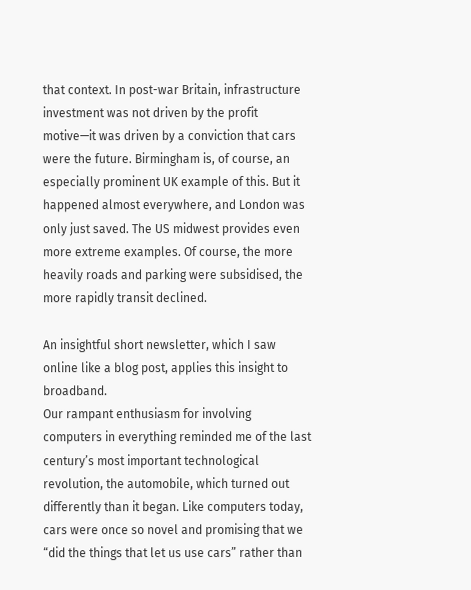that context. In post-war Britain, infrastructure investment was not driven by the profit motive—it was driven by a conviction that cars were the future. Birmingham is, of course, an especially prominent UK example of this. But it happened almost everywhere, and London was only just saved. The US midwest provides even more extreme examples. Of course, the more heavily roads and parking were subsidised, the more rapidly transit declined.

An insightful short newsletter, which I saw online like a blog post, applies this insight to broadband.
Our rampant enthusiasm for involving computers in everything reminded me of the last century’s most important technological revolution, the automobile, which turned out differently than it began. Like computers today, cars were once so novel and promising that we “did the things that let us use cars” rather than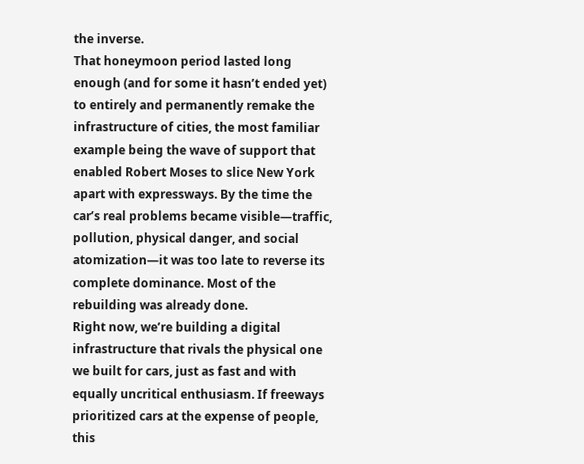the inverse.
That honeymoon period lasted long enough (and for some it hasn’t ended yet) to entirely and permanently remake the infrastructure of cities, the most familiar example being the wave of support that enabled Robert Moses to slice New York apart with expressways. By the time the car’s real problems became visible—traffic, pollution, physical danger, and social atomization—it was too late to reverse its complete dominance. Most of the rebuilding was already done.
Right now, we’re building a digital infrastructure that rivals the physical one we built for cars, just as fast and with equally uncritical enthusiasm. If freeways prioritized cars at the expense of people, this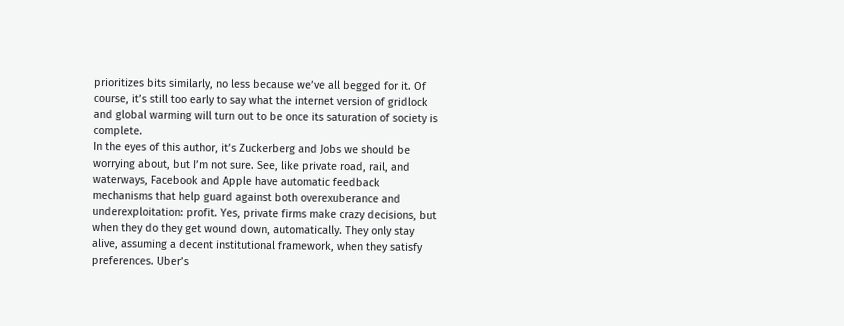prioritizes bits similarly, no less because we’ve all begged for it. Of course, it’s still too early to say what the internet version of gridlock and global warming will turn out to be once its saturation of society is complete.
In the eyes of this author, it’s Zuckerberg and Jobs we should be worrying about, but I’m not sure. See, like private road, rail, and waterways, Facebook and Apple have automatic feedback mechanisms that help guard against both overexuberance and underexploitation: profit. Yes, private firms make crazy decisions, but when they do they get wound down, automatically. They only stay alive, assuming a decent institutional framework, when they satisfy preferences. Uber’s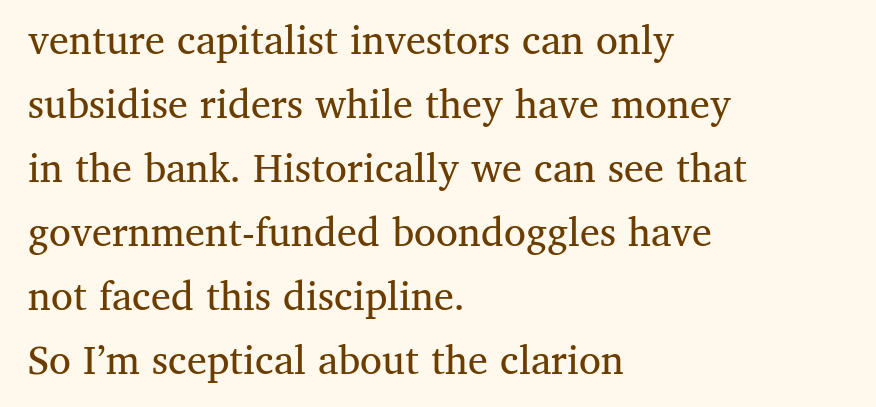venture capitalist investors can only subsidise riders while they have money in the bank. Historically we can see that government-funded boondoggles have not faced this discipline.
So I’m sceptical about the clarion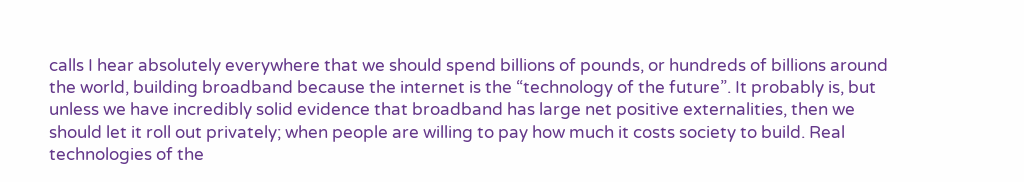calls I hear absolutely everywhere that we should spend billions of pounds, or hundreds of billions around the world, building broadband because the internet is the “technology of the future”. It probably is, but unless we have incredibly solid evidence that broadband has large net positive externalities, then we should let it roll out privately; when people are willing to pay how much it costs society to build. Real technologies of the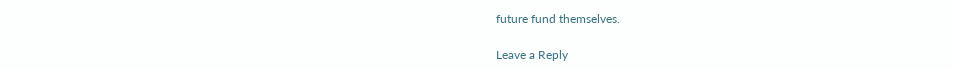future fund themselves.

Leave a Reply